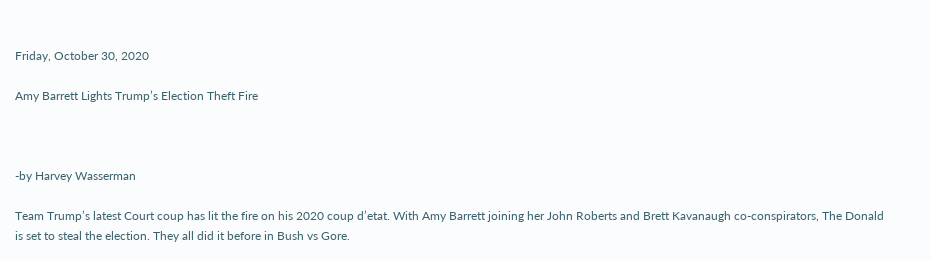Friday, October 30, 2020

Amy Barrett Lights Trump’s Election Theft Fire



-by Harvey Wasserman

Team Trump’s latest Court coup has lit the fire on his 2020 coup d’etat. With Amy Barrett joining her John Roberts and Brett Kavanaugh co-conspirators, The Donald is set to steal the election. They all did it before in Bush vs Gore.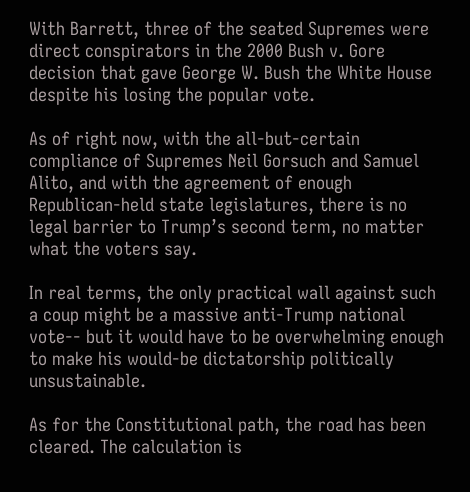With Barrett, three of the seated Supremes were direct conspirators in the 2000 Bush v. Gore decision that gave George W. Bush the White House despite his losing the popular vote.

As of right now, with the all-but-certain compliance of Supremes Neil Gorsuch and Samuel Alito, and with the agreement of enough Republican-held state legislatures, there is no legal barrier to Trump’s second term, no matter what the voters say.

In real terms, the only practical wall against such a coup might be a massive anti-Trump national vote-- but it would have to be overwhelming enough to make his would-be dictatorship politically unsustainable.

As for the Constitutional path, the road has been cleared. The calculation is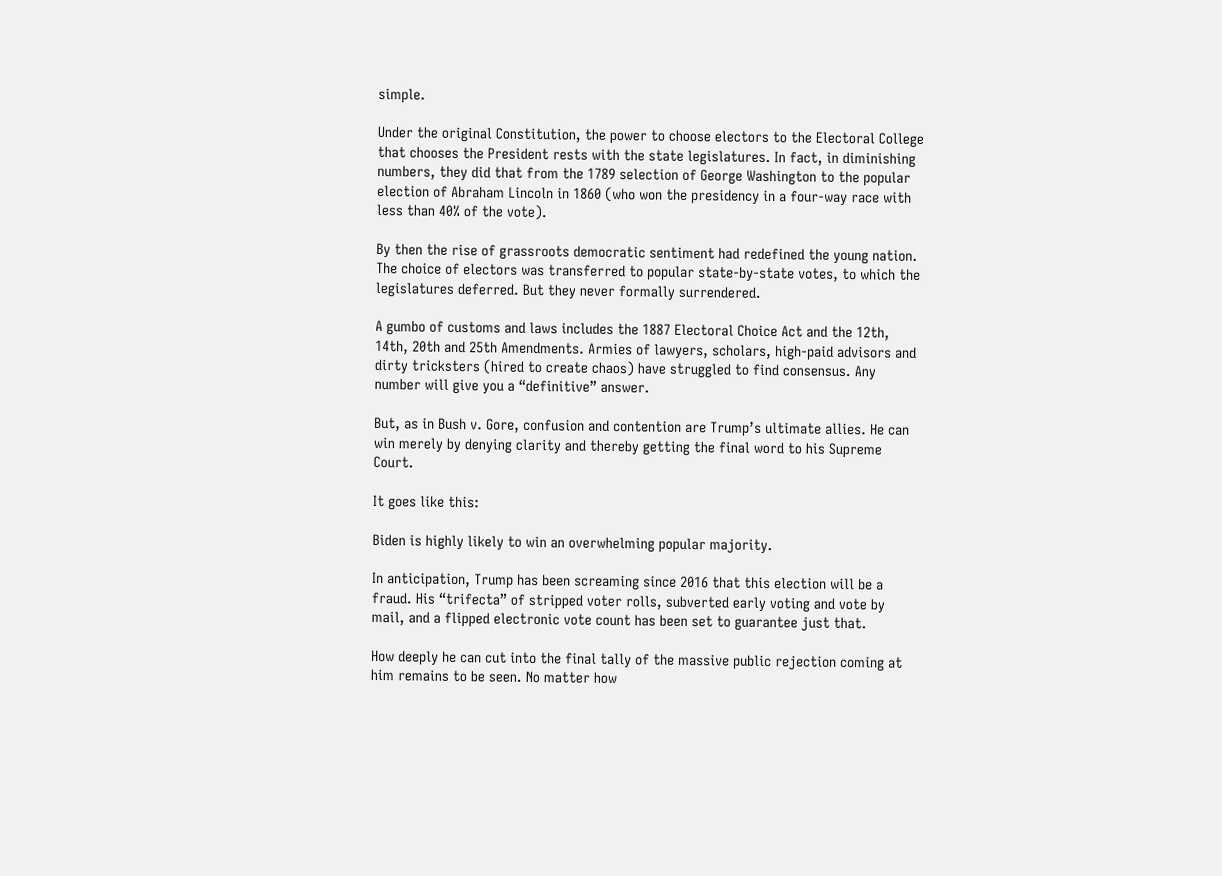simple.

Under the original Constitution, the power to choose electors to the Electoral College that chooses the President rests with the state legislatures. In fact, in diminishing numbers, they did that from the 1789 selection of George Washington to the popular election of Abraham Lincoln in 1860 (who won the presidency in a four-way race with less than 40% of the vote).

By then the rise of grassroots democratic sentiment had redefined the young nation. The choice of electors was transferred to popular state-by-state votes, to which the legislatures deferred. But they never formally surrendered.

A gumbo of customs and laws includes the 1887 Electoral Choice Act and the 12th, 14th, 20th and 25th Amendments. Armies of lawyers, scholars, high-paid advisors and dirty tricksters (hired to create chaos) have struggled to find consensus. Any number will give you a “definitive” answer.

But, as in Bush v. Gore, confusion and contention are Trump’s ultimate allies. He can win merely by denying clarity and thereby getting the final word to his Supreme Court.

It goes like this:

Biden is highly likely to win an overwhelming popular majority.

In anticipation, Trump has been screaming since 2016 that this election will be a fraud. His “trifecta” of stripped voter rolls, subverted early voting and vote by mail, and a flipped electronic vote count has been set to guarantee just that.

How deeply he can cut into the final tally of the massive public rejection coming at him remains to be seen. No matter how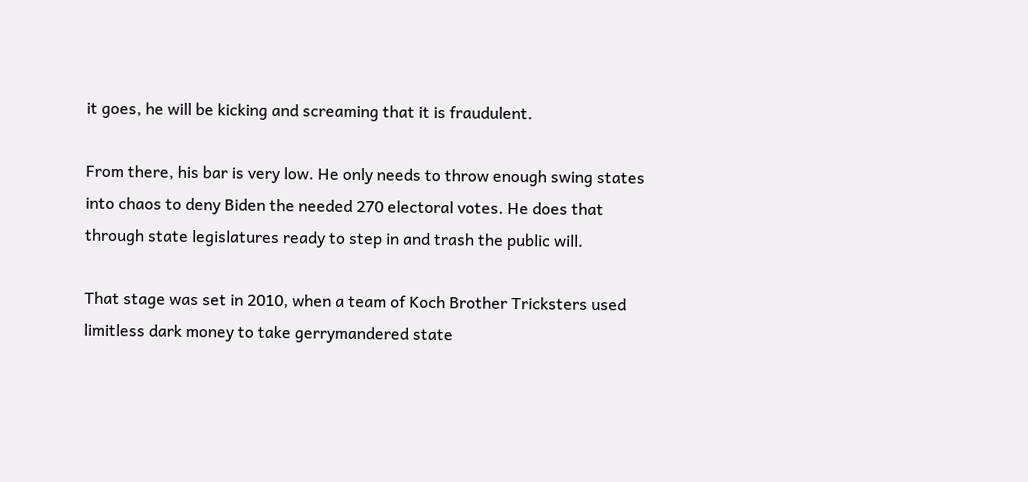it goes, he will be kicking and screaming that it is fraudulent.

From there, his bar is very low. He only needs to throw enough swing states into chaos to deny Biden the needed 270 electoral votes. He does that through state legislatures ready to step in and trash the public will.

That stage was set in 2010, when a team of Koch Brother Tricksters used limitless dark money to take gerrymandered state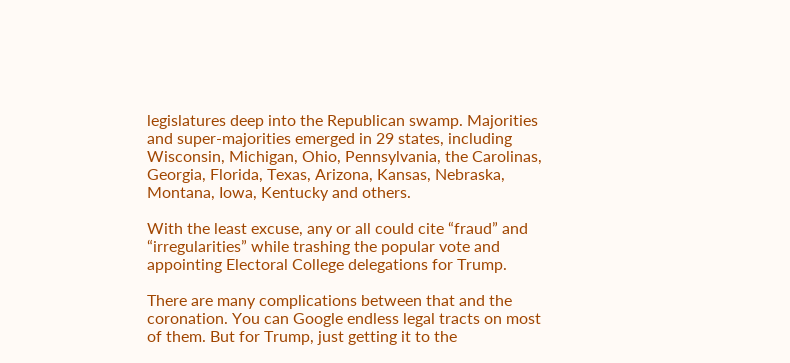legislatures deep into the Republican swamp. Majorities and super-majorities emerged in 29 states, including Wisconsin, Michigan, Ohio, Pennsylvania, the Carolinas, Georgia, Florida, Texas, Arizona, Kansas, Nebraska, Montana, Iowa, Kentucky and others.

With the least excuse, any or all could cite “fraud” and “irregularities” while trashing the popular vote and appointing Electoral College delegations for Trump.

There are many complications between that and the coronation. You can Google endless legal tracts on most of them. But for Trump, just getting it to the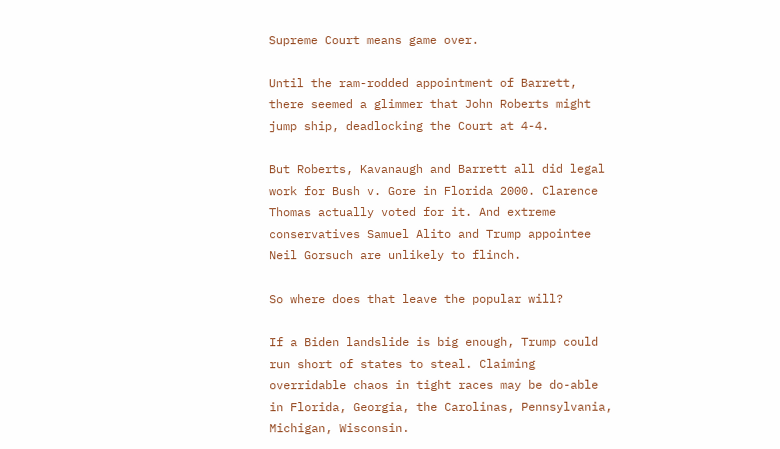Supreme Court means game over.

Until the ram-rodded appointment of Barrett, there seemed a glimmer that John Roberts might jump ship, deadlocking the Court at 4-4.

But Roberts, Kavanaugh and Barrett all did legal work for Bush v. Gore in Florida 2000. Clarence Thomas actually voted for it. And extreme conservatives Samuel Alito and Trump appointee Neil Gorsuch are unlikely to flinch.

So where does that leave the popular will?

If a Biden landslide is big enough, Trump could run short of states to steal. Claiming overridable chaos in tight races may be do-able in Florida, Georgia, the Carolinas, Pennsylvania, Michigan, Wisconsin.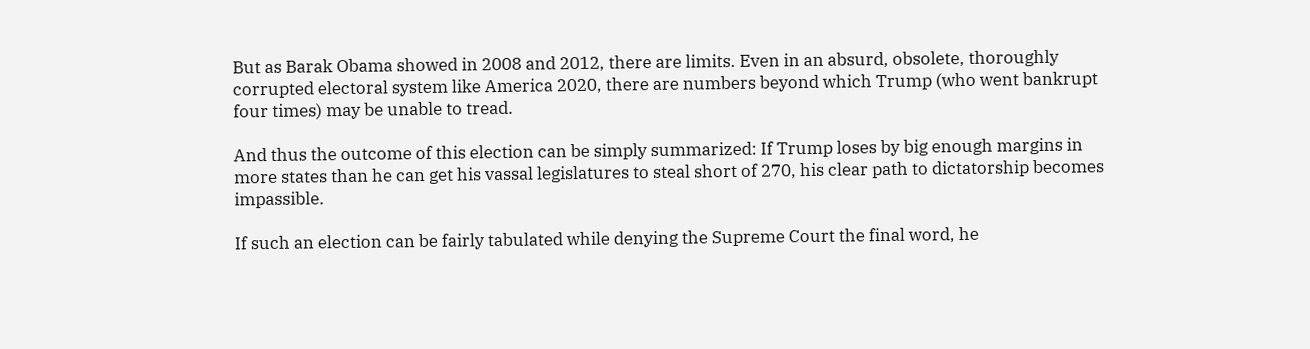But as Barak Obama showed in 2008 and 2012, there are limits. Even in an absurd, obsolete, thoroughly corrupted electoral system like America 2020, there are numbers beyond which Trump (who went bankrupt four times) may be unable to tread.

And thus the outcome of this election can be simply summarized: If Trump loses by big enough margins in more states than he can get his vassal legislatures to steal short of 270, his clear path to dictatorship becomes impassible.

If such an election can be fairly tabulated while denying the Supreme Court the final word, he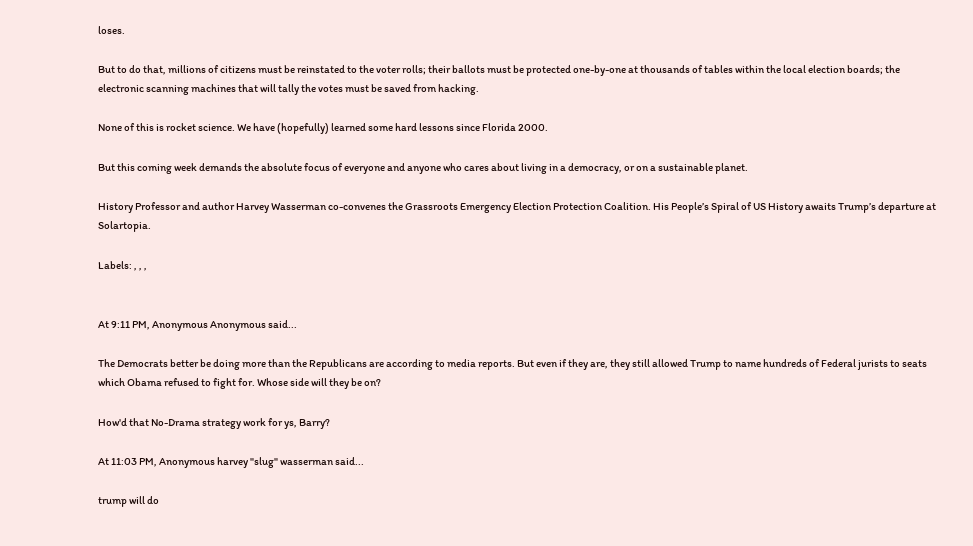loses.

But to do that, millions of citizens must be reinstated to the voter rolls; their ballots must be protected one-by-one at thousands of tables within the local election boards; the electronic scanning machines that will tally the votes must be saved from hacking.

None of this is rocket science. We have (hopefully) learned some hard lessons since Florida 2000.

But this coming week demands the absolute focus of everyone and anyone who cares about living in a democracy, or on a sustainable planet.

History Professor and author Harvey Wasserman co-convenes the Grassroots Emergency Election Protection Coalition. His People’s Spiral of US History awaits Trump’s departure at Solartopia.

Labels: , , ,


At 9:11 PM, Anonymous Anonymous said...

The Democrats better be doing more than the Republicans are according to media reports. But even if they are, they still allowed Trump to name hundreds of Federal jurists to seats which Obama refused to fight for. Whose side will they be on?

How'd that No-Drama strategy work for ys, Barry?

At 11:03 PM, Anonymous harvey "slug" wasserman said...

trump will do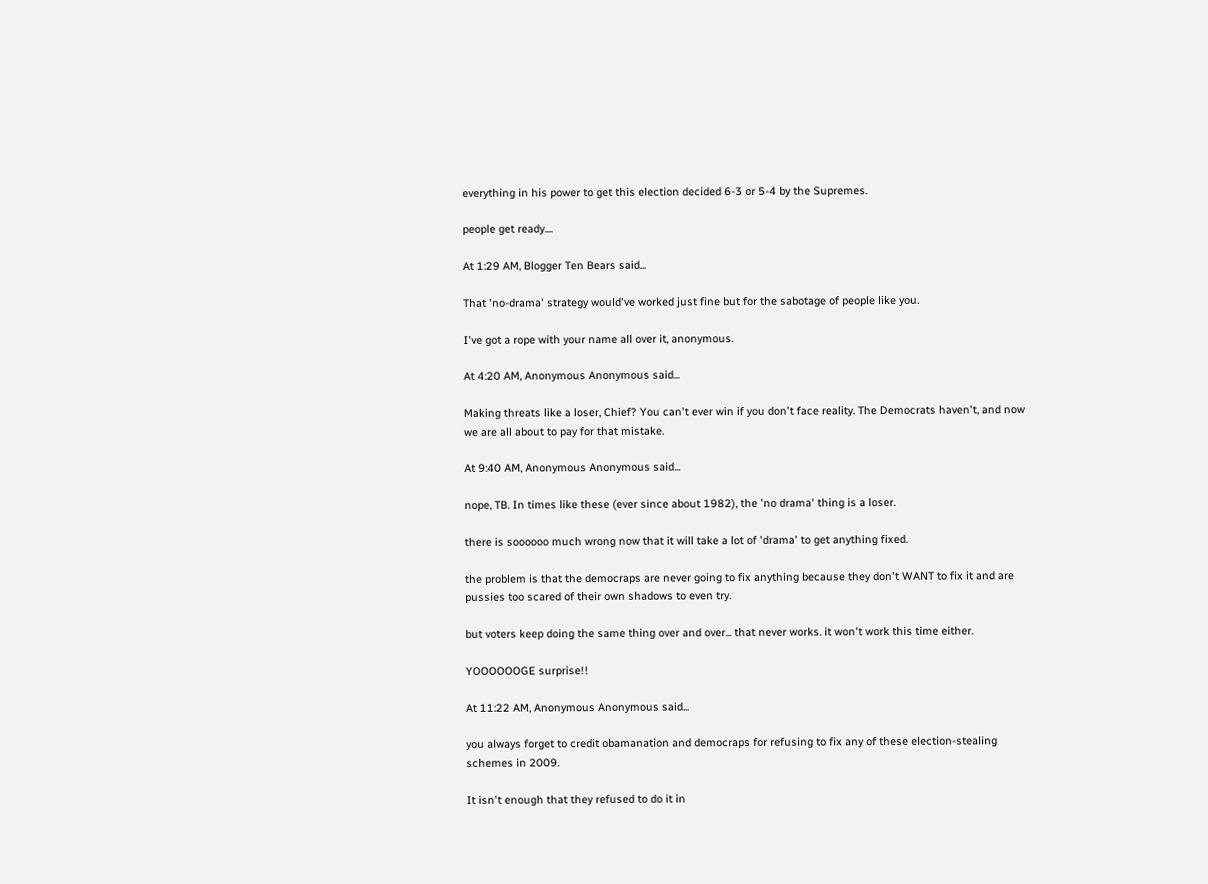everything in his power to get this election decided 6-3 or 5-4 by the Supremes.

people get ready....

At 1:29 AM, Blogger Ten Bears said...

That 'no-drama' strategy would've worked just fine but for the sabotage of people like you.

I've got a rope with your name all over it, anonymous.

At 4:20 AM, Anonymous Anonymous said...

Making threats like a loser, Chief? You can't ever win if you don't face reality. The Democrats haven't, and now we are all about to pay for that mistake.

At 9:40 AM, Anonymous Anonymous said...

nope, TB. In times like these (ever since about 1982), the 'no drama' thing is a loser.

there is soooooo much wrong now that it will take a lot of 'drama' to get anything fixed.

the problem is that the democraps are never going to fix anything because they don't WANT to fix it and are pussies too scared of their own shadows to even try.

but voters keep doing the same thing over and over... that never works. it won't work this time either.

YOOOOOOGE surprise!!

At 11:22 AM, Anonymous Anonymous said...

you always forget to credit obamanation and democraps for refusing to fix any of these election-stealing schemes in 2009.

It isn't enough that they refused to do it in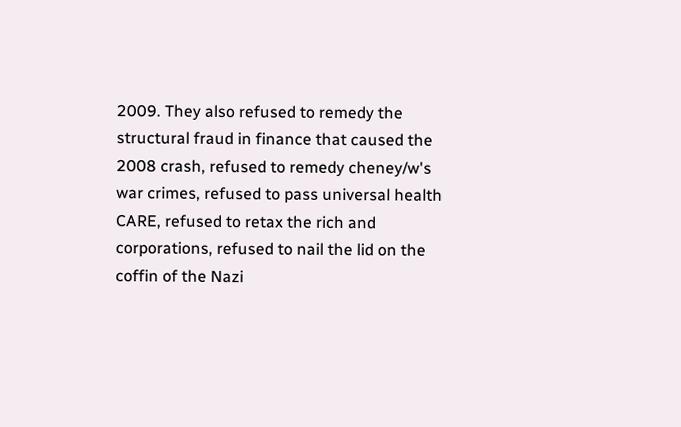2009. They also refused to remedy the structural fraud in finance that caused the 2008 crash, refused to remedy cheney/w's war crimes, refused to pass universal health CARE, refused to retax the rich and corporations, refused to nail the lid on the coffin of the Nazi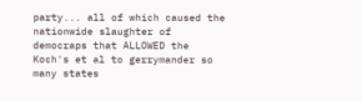party... all of which caused the nationwide slaughter of democraps that ALLOWED the Koch's et al to gerrymander so many states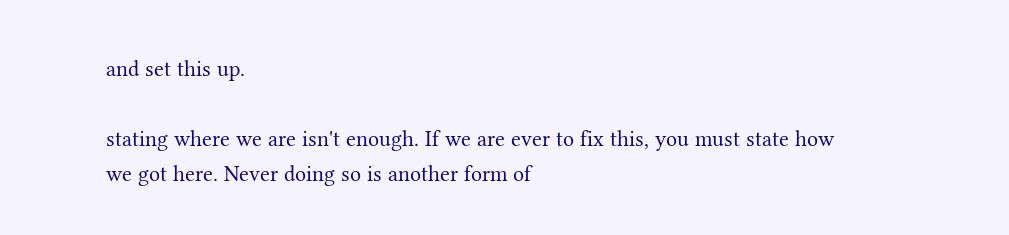and set this up.

stating where we are isn't enough. If we are ever to fix this, you must state how we got here. Never doing so is another form of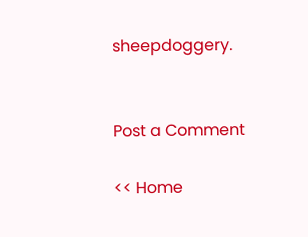sheepdoggery.


Post a Comment

<< Home